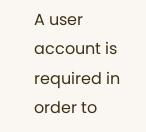A user account is required in order to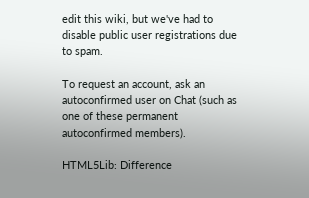edit this wiki, but we've had to disable public user registrations due to spam.

To request an account, ask an autoconfirmed user on Chat (such as one of these permanent autoconfirmed members).

HTML5Lib: Difference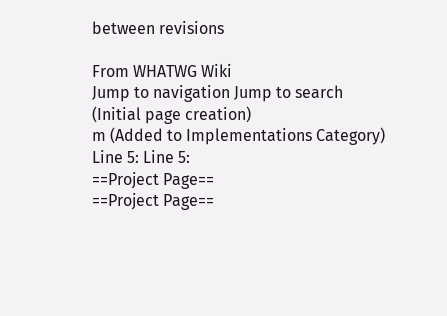between revisions

From WHATWG Wiki
Jump to navigation Jump to search
(Initial page creation)
m (Added to Implementations Category)
Line 5: Line 5:
==Project Page==
==Project Page==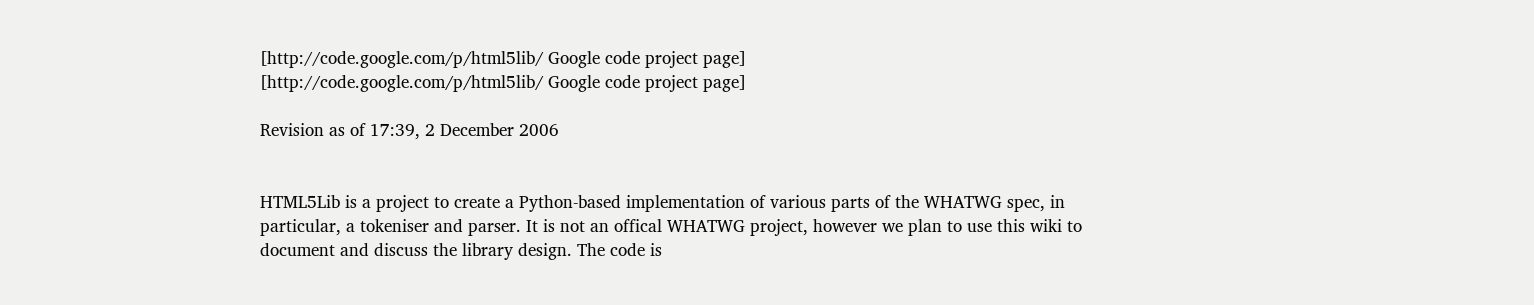[http://code.google.com/p/html5lib/ Google code project page]
[http://code.google.com/p/html5lib/ Google code project page]

Revision as of 17:39, 2 December 2006


HTML5Lib is a project to create a Python-based implementation of various parts of the WHATWG spec, in particular, a tokeniser and parser. It is not an offical WHATWG project, however we plan to use this wiki to document and discuss the library design. The code is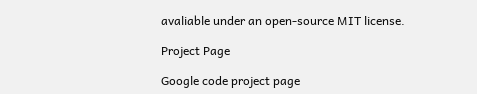avaliable under an open-source MIT license.

Project Page

Google code project page